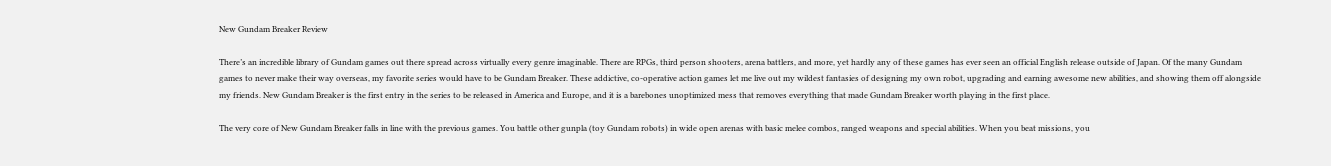New Gundam Breaker Review

There’s an incredible library of Gundam games out there spread across virtually every genre imaginable. There are RPGs, third person shooters, arena battlers, and more, yet hardly any of these games has ever seen an official English release outside of Japan. Of the many Gundam games to never make their way overseas, my favorite series would have to be Gundam Breaker. These addictive, co-operative action games let me live out my wildest fantasies of designing my own robot, upgrading and earning awesome new abilities, and showing them off alongside my friends. New Gundam Breaker is the first entry in the series to be released in America and Europe, and it is a barebones unoptimized mess that removes everything that made Gundam Breaker worth playing in the first place.

The very core of New Gundam Breaker falls in line with the previous games. You battle other gunpla (toy Gundam robots) in wide open arenas with basic melee combos, ranged weapons and special abilities. When you beat missions, you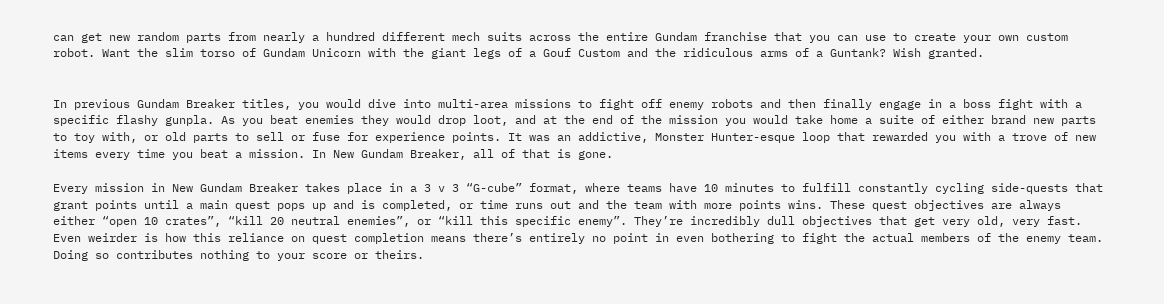can get new random parts from nearly a hundred different mech suits across the entire Gundam franchise that you can use to create your own custom robot. Want the slim torso of Gundam Unicorn with the giant legs of a Gouf Custom and the ridiculous arms of a Guntank? Wish granted.


In previous Gundam Breaker titles, you would dive into multi-area missions to fight off enemy robots and then finally engage in a boss fight with a specific flashy gunpla. As you beat enemies they would drop loot, and at the end of the mission you would take home a suite of either brand new parts to toy with, or old parts to sell or fuse for experience points. It was an addictive, Monster Hunter-esque loop that rewarded you with a trove of new items every time you beat a mission. In New Gundam Breaker, all of that is gone.

Every mission in New Gundam Breaker takes place in a 3 v 3 “G-cube” format, where teams have 10 minutes to fulfill constantly cycling side-quests that grant points until a main quest pops up and is completed, or time runs out and the team with more points wins. These quest objectives are always either “open 10 crates”, “kill 20 neutral enemies”, or “kill this specific enemy”. They’re incredibly dull objectives that get very old, very fast. Even weirder is how this reliance on quest completion means there’s entirely no point in even bothering to fight the actual members of the enemy team. Doing so contributes nothing to your score or theirs.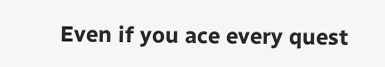Even if you ace every quest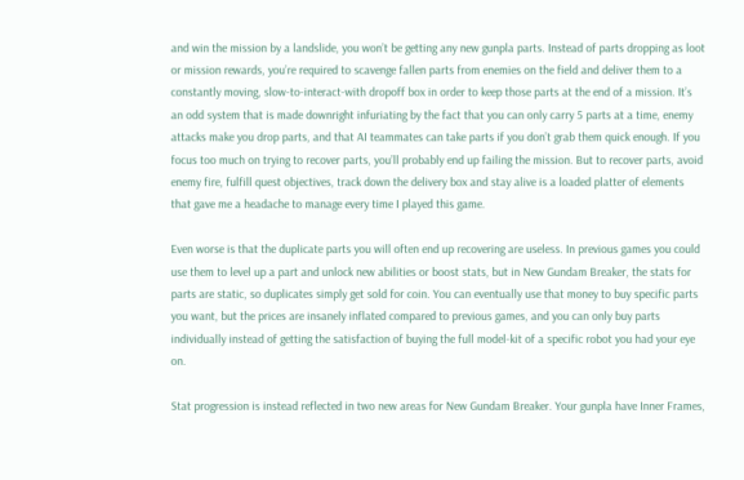and win the mission by a landslide, you won’t be getting any new gunpla parts. Instead of parts dropping as loot or mission rewards, you’re required to scavenge fallen parts from enemies on the field and deliver them to a constantly moving, slow-to-interact-with dropoff box in order to keep those parts at the end of a mission. It’s an odd system that is made downright infuriating by the fact that you can only carry 5 parts at a time, enemy attacks make you drop parts, and that AI teammates can take parts if you don’t grab them quick enough. If you focus too much on trying to recover parts, you’ll probably end up failing the mission. But to recover parts, avoid enemy fire, fulfill quest objectives, track down the delivery box and stay alive is a loaded platter of elements that gave me a headache to manage every time I played this game.

Even worse is that the duplicate parts you will often end up recovering are useless. In previous games you could use them to level up a part and unlock new abilities or boost stats, but in New Gundam Breaker, the stats for parts are static, so duplicates simply get sold for coin. You can eventually use that money to buy specific parts you want, but the prices are insanely inflated compared to previous games, and you can only buy parts individually instead of getting the satisfaction of buying the full model-kit of a specific robot you had your eye on.

Stat progression is instead reflected in two new areas for New Gundam Breaker. Your gunpla have Inner Frames,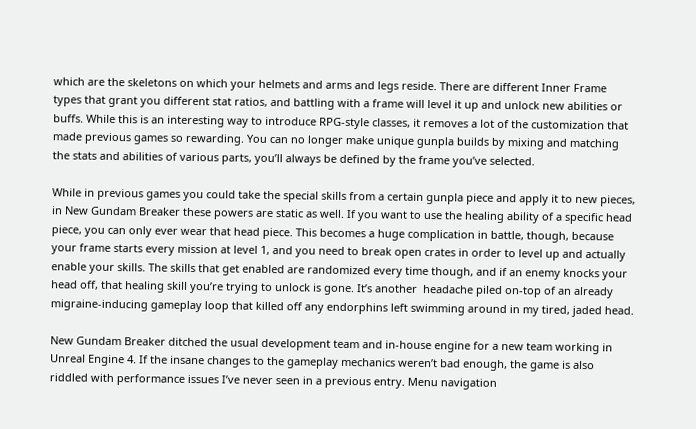which are the skeletons on which your helmets and arms and legs reside. There are different Inner Frame types that grant you different stat ratios, and battling with a frame will level it up and unlock new abilities or buffs. While this is an interesting way to introduce RPG-style classes, it removes a lot of the customization that made previous games so rewarding. You can no longer make unique gunpla builds by mixing and matching the stats and abilities of various parts, you’ll always be defined by the frame you’ve selected.

While in previous games you could take the special skills from a certain gunpla piece and apply it to new pieces, in New Gundam Breaker these powers are static as well. If you want to use the healing ability of a specific head piece, you can only ever wear that head piece. This becomes a huge complication in battle, though, because your frame starts every mission at level 1, and you need to break open crates in order to level up and actually enable your skills. The skills that get enabled are randomized every time though, and if an enemy knocks your head off, that healing skill you’re trying to unlock is gone. It’s another  headache piled on-top of an already migraine-inducing gameplay loop that killed off any endorphins left swimming around in my tired, jaded head.

New Gundam Breaker ditched the usual development team and in-house engine for a new team working in Unreal Engine 4. If the insane changes to the gameplay mechanics weren’t bad enough, the game is also riddled with performance issues I’ve never seen in a previous entry. Menu navigation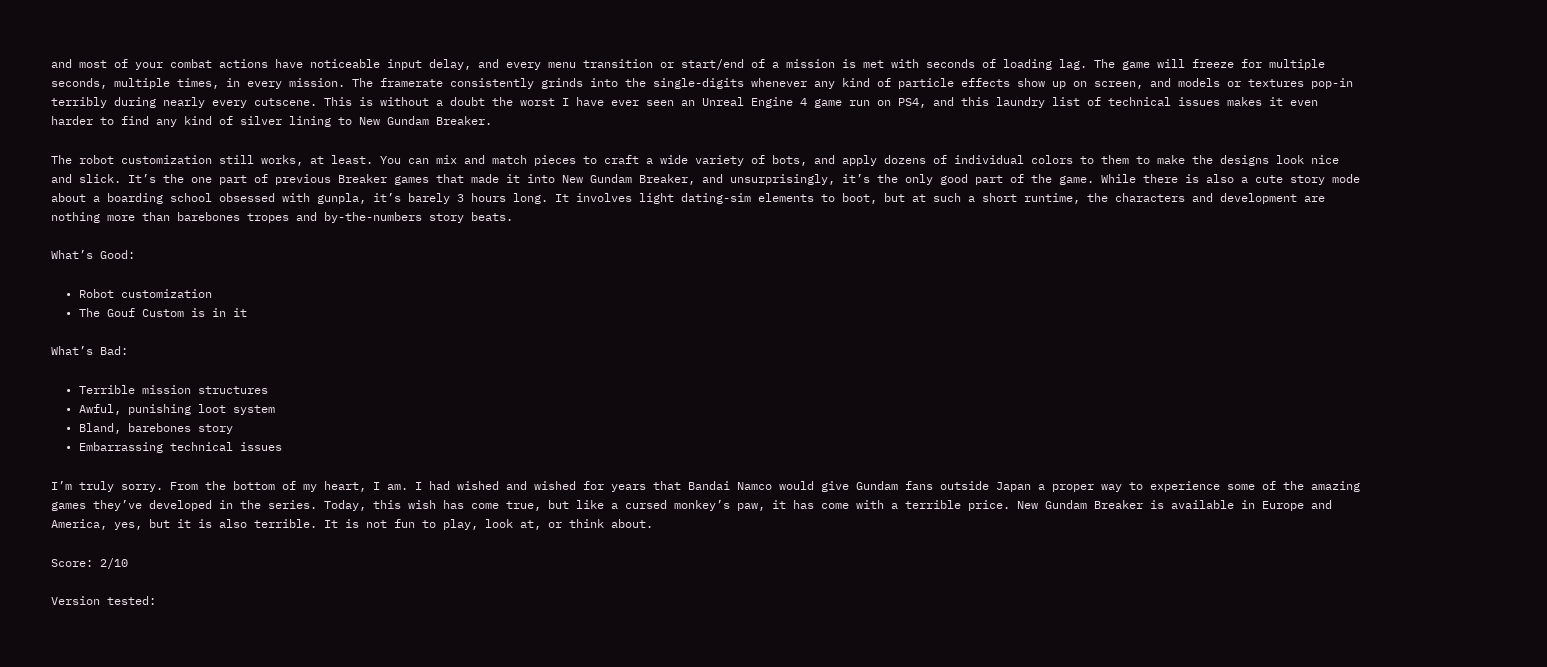and most of your combat actions have noticeable input delay, and every menu transition or start/end of a mission is met with seconds of loading lag. The game will freeze for multiple seconds, multiple times, in every mission. The framerate consistently grinds into the single-digits whenever any kind of particle effects show up on screen, and models or textures pop-in terribly during nearly every cutscene. This is without a doubt the worst I have ever seen an Unreal Engine 4 game run on PS4, and this laundry list of technical issues makes it even harder to find any kind of silver lining to New Gundam Breaker.

The robot customization still works, at least. You can mix and match pieces to craft a wide variety of bots, and apply dozens of individual colors to them to make the designs look nice and slick. It’s the one part of previous Breaker games that made it into New Gundam Breaker, and unsurprisingly, it’s the only good part of the game. While there is also a cute story mode about a boarding school obsessed with gunpla, it’s barely 3 hours long. It involves light dating-sim elements to boot, but at such a short runtime, the characters and development are nothing more than barebones tropes and by-the-numbers story beats.

What’s Good:

  • Robot customization
  • The Gouf Custom is in it

What’s Bad:

  • Terrible mission structures
  • Awful, punishing loot system
  • Bland, barebones story
  • Embarrassing technical issues

I’m truly sorry. From the bottom of my heart, I am. I had wished and wished for years that Bandai Namco would give Gundam fans outside Japan a proper way to experience some of the amazing games they’ve developed in the series. Today, this wish has come true, but like a cursed monkey’s paw, it has come with a terrible price. New Gundam Breaker is available in Europe and America, yes, but it is also terrible. It is not fun to play, look at, or think about.

Score: 2/10

Version tested: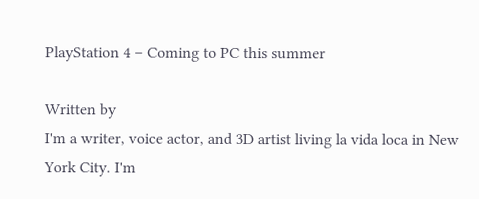PlayStation 4 – Coming to PC this summer

Written by
I'm a writer, voice actor, and 3D artist living la vida loca in New York City. I'm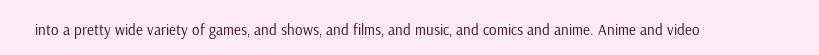into a pretty wide variety of games, and shows, and films, and music, and comics and anime. Anime and video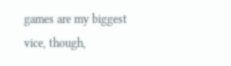games are my biggest vice, though,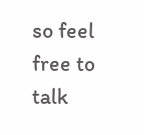so feel free to talk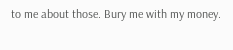to me about those. Bury me with my money.